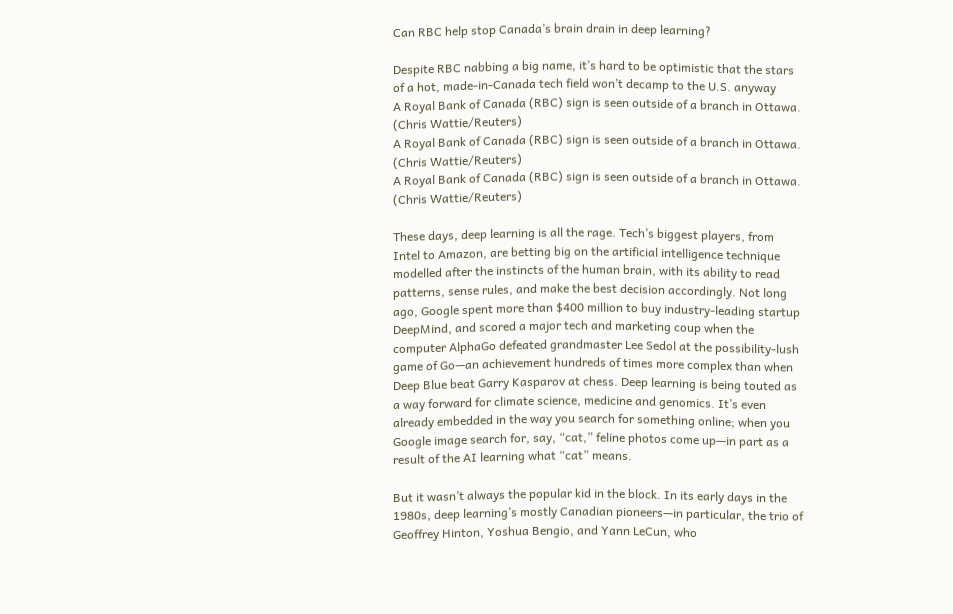Can RBC help stop Canada’s brain drain in deep learning?

Despite RBC nabbing a big name, it’s hard to be optimistic that the stars of a hot, made-in-Canada tech field won’t decamp to the U.S. anyway
A Royal Bank of Canada (RBC) sign is seen outside of a branch in Ottawa. (Chris Wattie/Reuters)
A Royal Bank of Canada (RBC) sign is seen outside of a branch in Ottawa. (Chris Wattie/Reuters)
A Royal Bank of Canada (RBC) sign is seen outside of a branch in Ottawa. (Chris Wattie/Reuters)

These days, deep learning is all the rage. Tech’s biggest players, from Intel to Amazon, are betting big on the artificial intelligence technique modelled after the instincts of the human brain, with its ability to read patterns, sense rules, and make the best decision accordingly. Not long ago, Google spent more than $400 million to buy industry-leading startup DeepMind, and scored a major tech and marketing coup when the computer AlphaGo defeated grandmaster Lee Sedol at the possibility-lush game of Go—an achievement hundreds of times more complex than when Deep Blue beat Garry Kasparov at chess. Deep learning is being touted as a way forward for climate science, medicine and genomics. It’s even already embedded in the way you search for something online; when you Google image search for, say, “cat,” feline photos come up—in part as a result of the AI learning what “cat” means.

But it wasn’t always the popular kid in the block. In its early days in the 1980s, deep learning’s mostly Canadian pioneers—in particular, the trio of Geoffrey Hinton, Yoshua Bengio, and Yann LeCun, who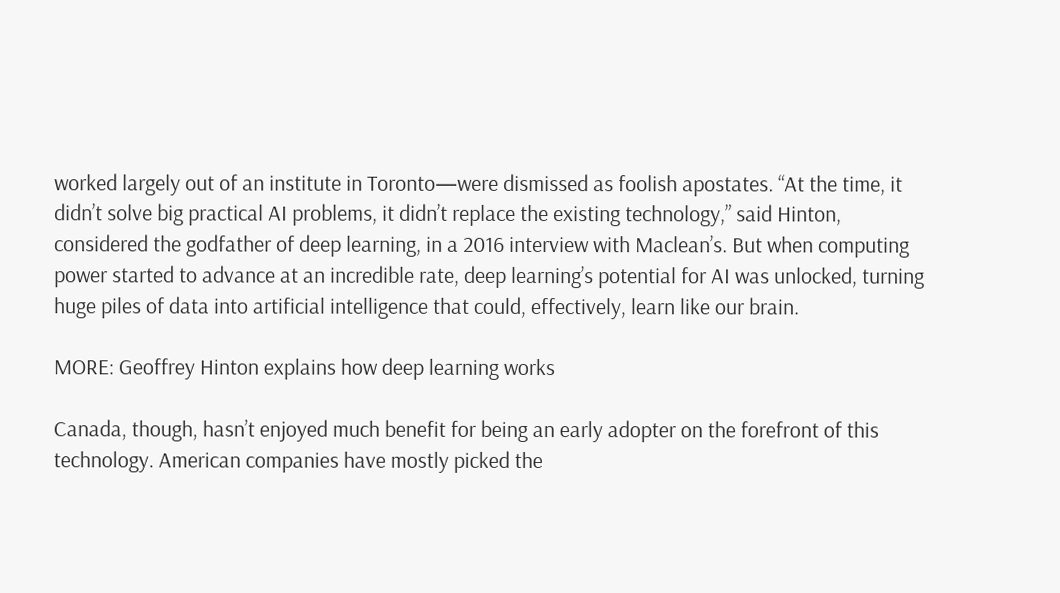worked largely out of an institute in Toronto—were dismissed as foolish apostates. “At the time, it didn’t solve big practical AI problems, it didn’t replace the existing technology,” said Hinton, considered the godfather of deep learning, in a 2016 interview with Maclean’s. But when computing power started to advance at an incredible rate, deep learning’s potential for AI was unlocked, turning huge piles of data into artificial intelligence that could, effectively, learn like our brain.

MORE: Geoffrey Hinton explains how deep learning works

Canada, though, hasn’t enjoyed much benefit for being an early adopter on the forefront of this technology. American companies have mostly picked the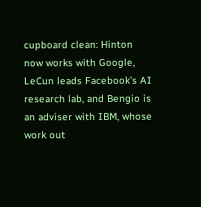cupboard clean: Hinton now works with Google, LeCun leads Facebook’s AI research lab, and Bengio is an adviser with IBM, whose work out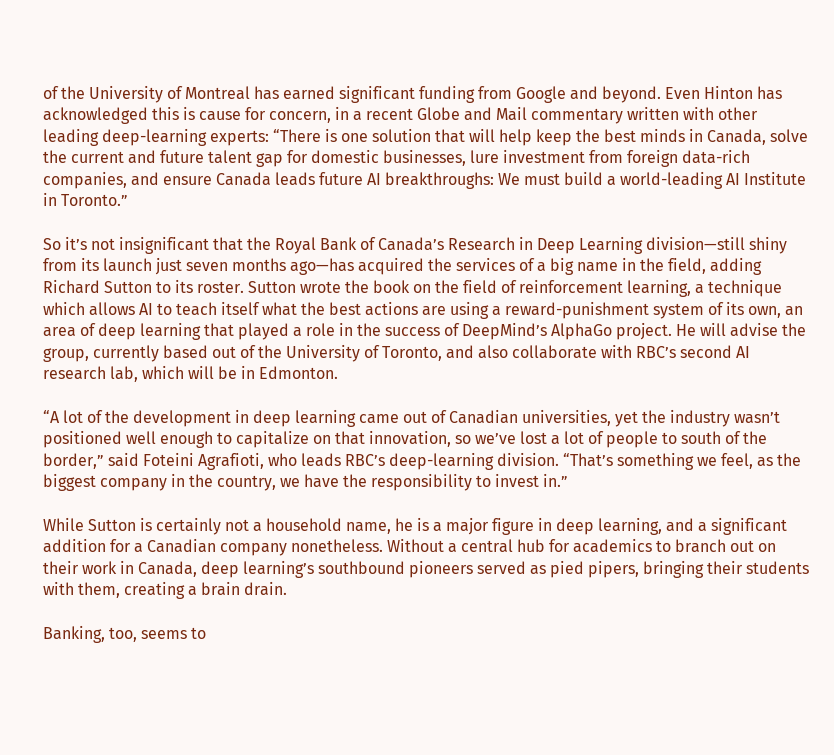of the University of Montreal has earned significant funding from Google and beyond. Even Hinton has acknowledged this is cause for concern, in a recent Globe and Mail commentary written with other leading deep-learning experts: “There is one solution that will help keep the best minds in Canada, solve the current and future talent gap for domestic businesses, lure investment from foreign data-rich companies, and ensure Canada leads future AI breakthroughs: We must build a world-leading AI Institute in Toronto.”

So it’s not insignificant that the Royal Bank of Canada’s Research in Deep Learning division—still shiny from its launch just seven months ago—has acquired the services of a big name in the field, adding Richard Sutton to its roster. Sutton wrote the book on the field of reinforcement learning, a technique which allows AI to teach itself what the best actions are using a reward-punishment system of its own, an area of deep learning that played a role in the success of DeepMind’s AlphaGo project. He will advise the group, currently based out of the University of Toronto, and also collaborate with RBC’s second AI research lab, which will be in Edmonton.

“A lot of the development in deep learning came out of Canadian universities, yet the industry wasn’t positioned well enough to capitalize on that innovation, so we’ve lost a lot of people to south of the border,” said Foteini Agrafioti, who leads RBC’s deep-learning division. “That’s something we feel, as the biggest company in the country, we have the responsibility to invest in.”

While Sutton is certainly not a household name, he is a major figure in deep learning, and a significant addition for a Canadian company nonetheless. Without a central hub for academics to branch out on their work in Canada, deep learning’s southbound pioneers served as pied pipers, bringing their students with them, creating a brain drain.

Banking, too, seems to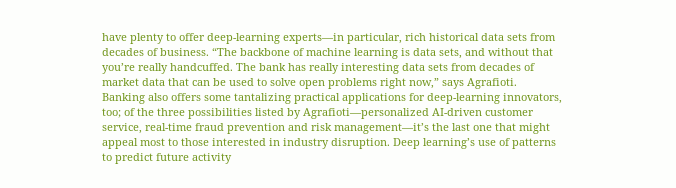have plenty to offer deep-learning experts—in particular, rich historical data sets from decades of business. “The backbone of machine learning is data sets, and without that you’re really handcuffed. The bank has really interesting data sets from decades of market data that can be used to solve open problems right now,” says Agrafioti. Banking also offers some tantalizing practical applications for deep-learning innovators, too; of the three possibilities listed by Agrafioti—personalized AI-driven customer service, real-time fraud prevention and risk management—it’s the last one that might appeal most to those interested in industry disruption. Deep learning’s use of patterns to predict future activity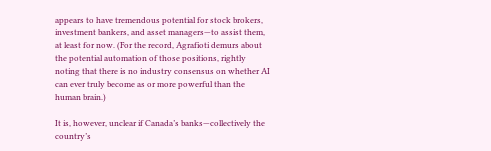appears to have tremendous potential for stock brokers, investment bankers, and asset managers—to assist them, at least for now. (For the record, Agrafioti demurs about the potential automation of those positions, rightly noting that there is no industry consensus on whether AI can ever truly become as or more powerful than the human brain.)

It is, however, unclear if Canada’s banks—collectively the country’s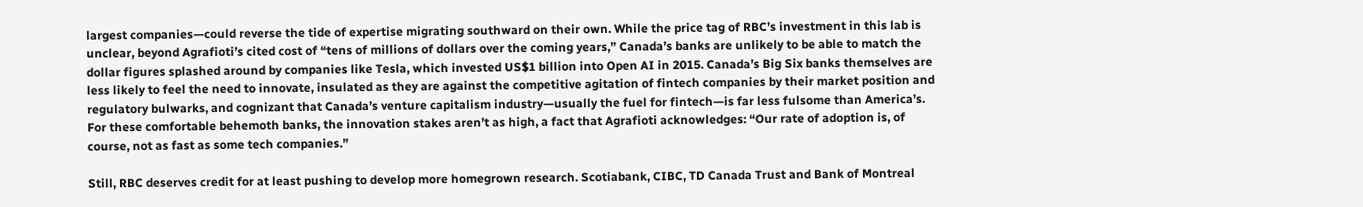largest companies—could reverse the tide of expertise migrating southward on their own. While the price tag of RBC’s investment in this lab is unclear, beyond Agrafioti’s cited cost of “tens of millions of dollars over the coming years,” Canada’s banks are unlikely to be able to match the dollar figures splashed around by companies like Tesla, which invested US$1 billion into Open AI in 2015. Canada’s Big Six banks themselves are less likely to feel the need to innovate, insulated as they are against the competitive agitation of fintech companies by their market position and regulatory bulwarks, and cognizant that Canada’s venture capitalism industry—usually the fuel for fintech—is far less fulsome than America’s. For these comfortable behemoth banks, the innovation stakes aren’t as high, a fact that Agrafioti acknowledges: “Our rate of adoption is, of course, not as fast as some tech companies.”

Still, RBC deserves credit for at least pushing to develop more homegrown research. Scotiabank, CIBC, TD Canada Trust and Bank of Montreal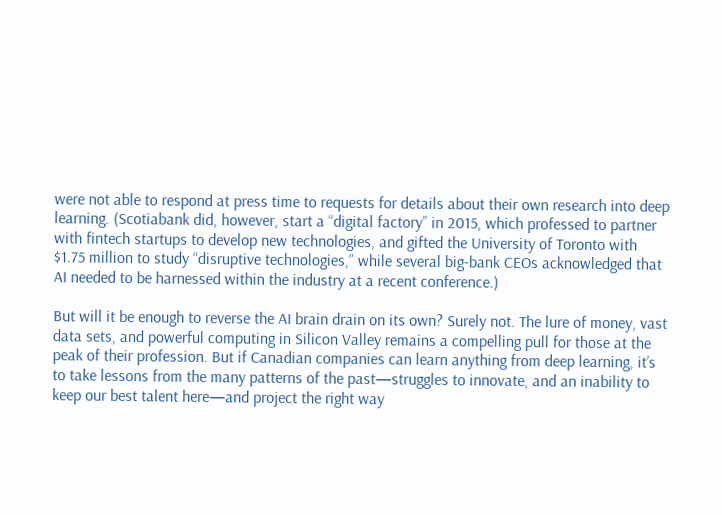were not able to respond at press time to requests for details about their own research into deep learning. (Scotiabank did, however, start a “digital factory” in 2015, which professed to partner with fintech startups to develop new technologies, and gifted the University of Toronto with $1.75 million to study “disruptive technologies,” while several big-bank CEOs acknowledged that AI needed to be harnessed within the industry at a recent conference.)

But will it be enough to reverse the AI brain drain on its own? Surely not. The lure of money, vast data sets, and powerful computing in Silicon Valley remains a compelling pull for those at the peak of their profession. But if Canadian companies can learn anything from deep learning, it’s to take lessons from the many patterns of the past—struggles to innovate, and an inability to keep our best talent here—and project the right way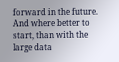forward in the future. And where better to start, than with the large data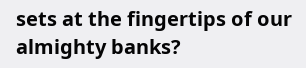sets at the fingertips of our almighty banks?